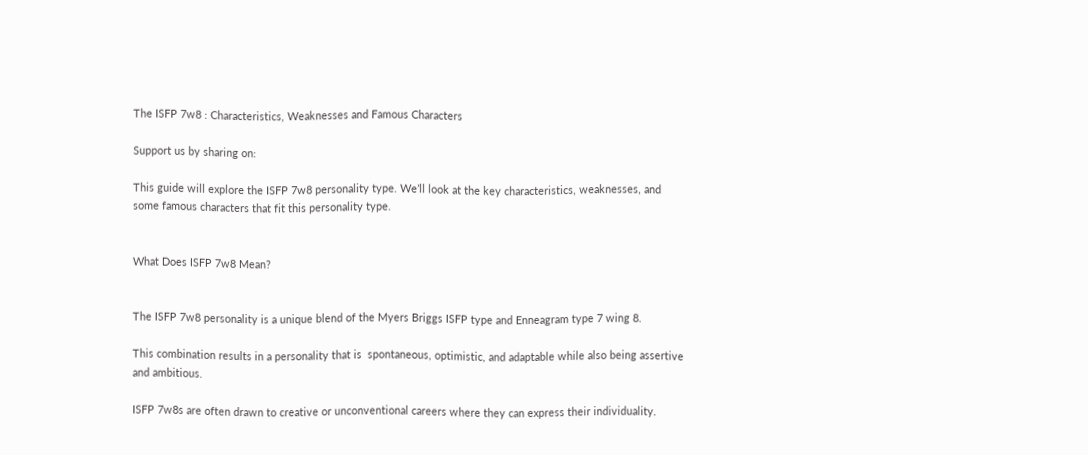The ISFP 7w8 : Characteristics, Weaknesses and Famous Characters

Support us by sharing on:

This guide will explore the ISFP 7w8 personality type. We’ll look at the key characteristics, weaknesses, and some famous characters that fit this personality type.


What Does ISFP 7w8 Mean?


The ISFP 7w8 personality is a unique blend of the Myers Briggs ISFP type and Enneagram type 7 wing 8.

This combination results in a personality that is  spontaneous, optimistic, and adaptable while also being assertive and ambitious.

ISFP 7w8s are often drawn to creative or unconventional careers where they can express their individuality.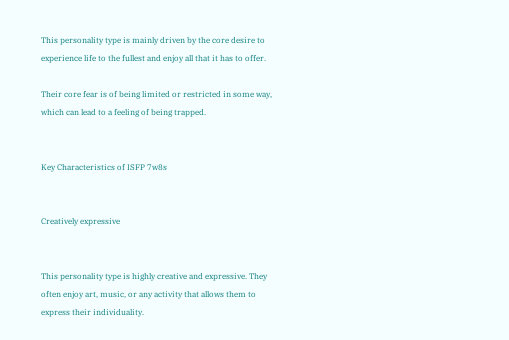This personality type is mainly driven by the core desire to experience life to the fullest and enjoy all that it has to offer.

Their core fear is of being limited or restricted in some way, which can lead to a feeling of being trapped.


Key Characteristics of ISFP 7w8s


Creatively expressive


This personality type is highly creative and expressive. They often enjoy art, music, or any activity that allows them to express their individuality.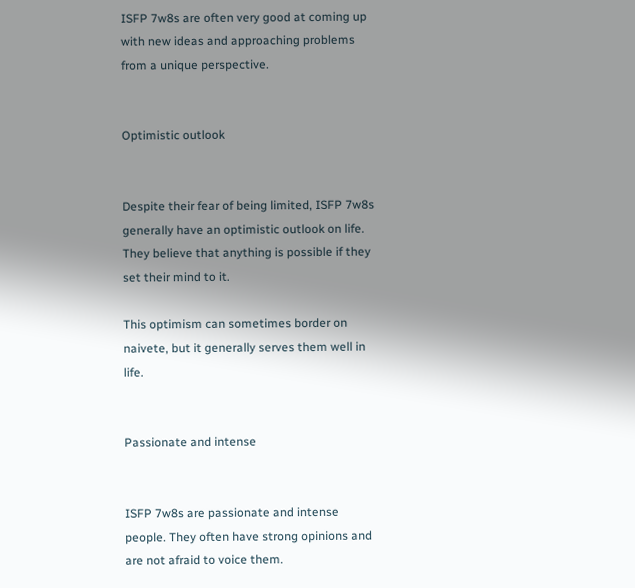ISFP 7w8s are often very good at coming up with new ideas and approaching problems from a unique perspective.


Optimistic outlook


Despite their fear of being limited, ISFP 7w8s generally have an optimistic outlook on life. They believe that anything is possible if they set their mind to it.

This optimism can sometimes border on naivete, but it generally serves them well in life.


Passionate and intense


ISFP 7w8s are passionate and intense people. They often have strong opinions and are not afraid to voice them.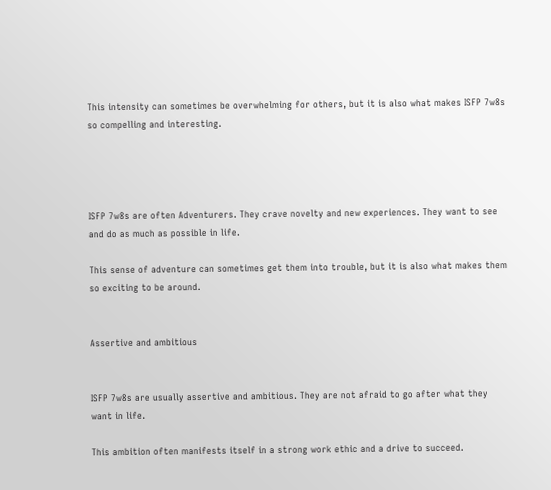This intensity can sometimes be overwhelming for others, but it is also what makes ISFP 7w8s so compelling and interesting.




ISFP 7w8s are often Adventurers. They crave novelty and new experiences. They want to see and do as much as possible in life.

This sense of adventure can sometimes get them into trouble, but it is also what makes them so exciting to be around.


Assertive and ambitious


ISFP 7w8s are usually assertive and ambitious. They are not afraid to go after what they want in life.

This ambition often manifests itself in a strong work ethic and a drive to succeed.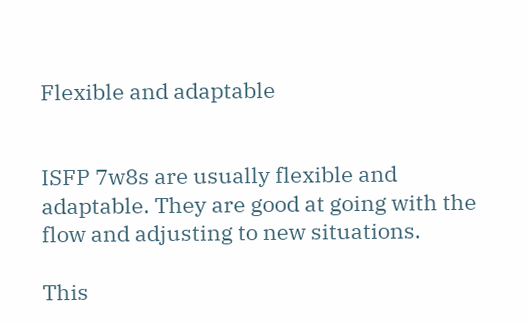Flexible and adaptable


ISFP 7w8s are usually flexible and adaptable. They are good at going with the flow and adjusting to new situations.

This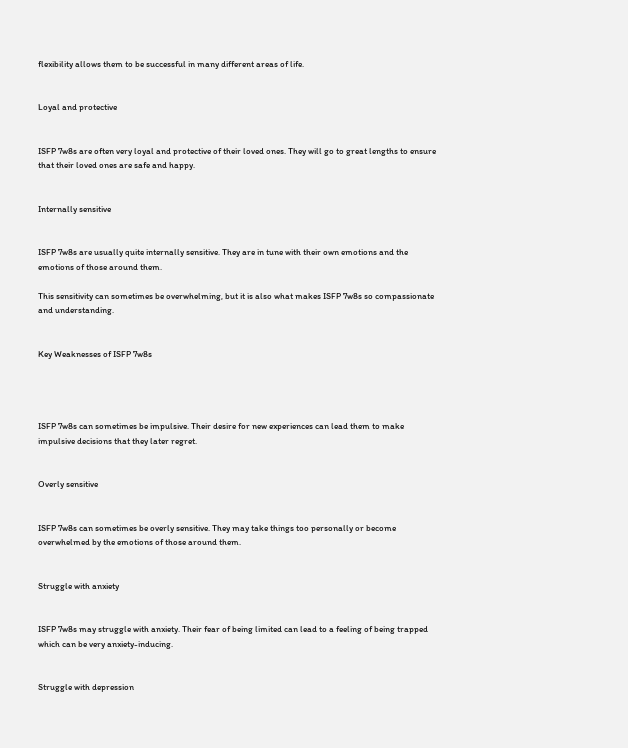flexibility allows them to be successful in many different areas of life.


Loyal and protective


ISFP 7w8s are often very loyal and protective of their loved ones. They will go to great lengths to ensure that their loved ones are safe and happy.


Internally sensitive


ISFP 7w8s are usually quite internally sensitive. They are in tune with their own emotions and the emotions of those around them.

This sensitivity can sometimes be overwhelming, but it is also what makes ISFP 7w8s so compassionate and understanding.


Key Weaknesses of ISFP 7w8s




ISFP 7w8s can sometimes be impulsive. Their desire for new experiences can lead them to make impulsive decisions that they later regret.


Overly sensitive


ISFP 7w8s can sometimes be overly sensitive. They may take things too personally or become overwhelmed by the emotions of those around them.


Struggle with anxiety


ISFP 7w8s may struggle with anxiety. Their fear of being limited can lead to a feeling of being trapped which can be very anxiety-inducing.


Struggle with depression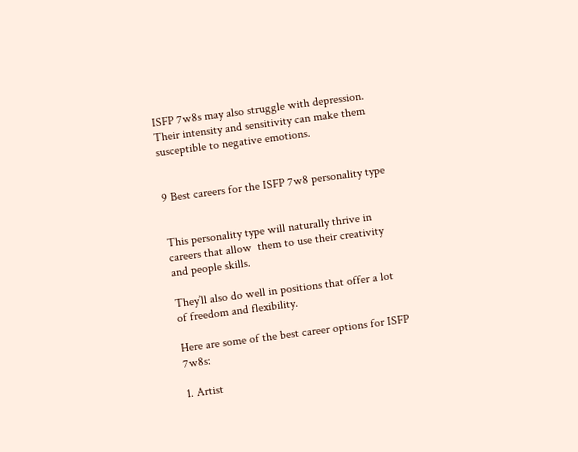ISFP 7w8s may also struggle with depression. Their intensity and sensitivity can make them susceptible to negative emotions.


9 Best careers for the ISFP 7w8 personality type


This personality type will naturally thrive in careers that allow  them to use their creativity and people skills.

They’ll also do well in positions that offer a lot of freedom and flexibility.

Here are some of the best career options for ISFP 7w8s:

1. Artist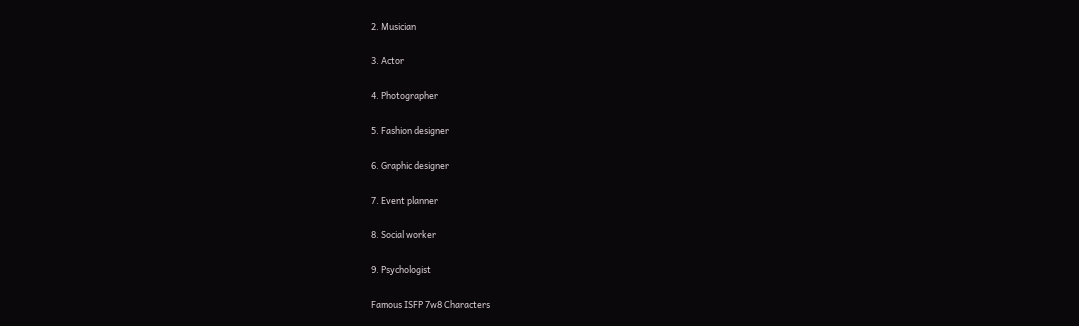2. Musician

3. Actor

4. Photographer

5. Fashion designer

6. Graphic designer

7. Event planner

8. Social worker

9. Psychologist

Famous ISFP 7w8 Characters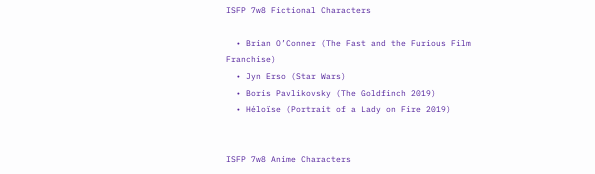ISFP 7w8 Fictional Characters

  • Brian O’Conner (The Fast and the Furious Film Franchise)
  • Jyn Erso (Star Wars)
  • Boris Pavlikovsky (The Goldfinch 2019)
  • Héloïse (Portrait of a Lady on Fire 2019)


ISFP 7w8 Anime Characters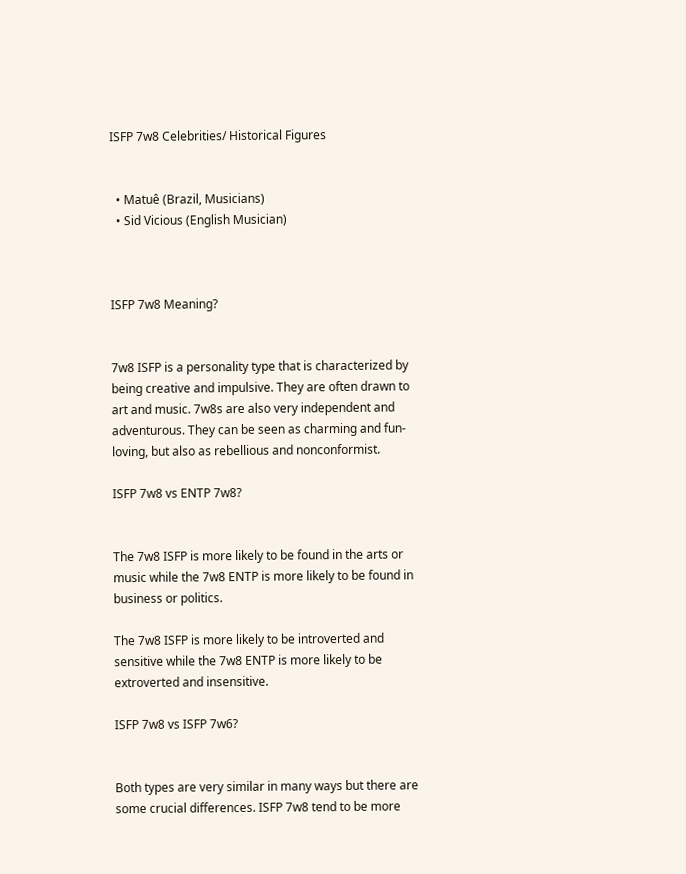ISFP 7w8 Celebrities/ Historical Figures


  • Matuê (Brazil, Musicians)
  • Sid Vicious (English Musician)



ISFP 7w8 Meaning?


7w8 ISFP is a personality type that is characterized by being creative and impulsive. They are often drawn to art and music. 7w8s are also very independent and adventurous. They can be seen as charming and fun-loving, but also as rebellious and nonconformist.

ISFP 7w8 vs ENTP 7w8?


The 7w8 ISFP is more likely to be found in the arts or music while the 7w8 ENTP is more likely to be found in business or politics.

The 7w8 ISFP is more likely to be introverted and sensitive while the 7w8 ENTP is more likely to be extroverted and insensitive.

ISFP 7w8 vs ISFP 7w6?


Both types are very similar in many ways but there are some crucial differences. ISFP 7w8 tend to be more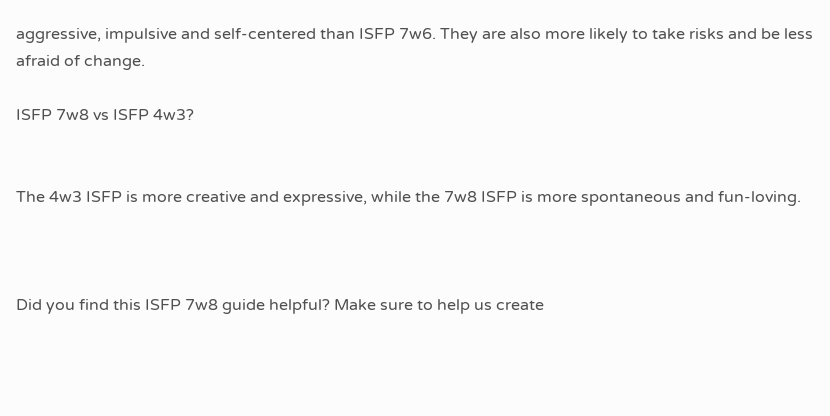aggressive, impulsive and self-centered than ISFP 7w6. They are also more likely to take risks and be less afraid of change.

ISFP 7w8 vs ISFP 4w3?


The 4w3 ISFP is more creative and expressive, while the 7w8 ISFP is more spontaneous and fun-loving.



Did you find this ISFP 7w8 guide helpful? Make sure to help us create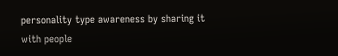personality type awareness by sharing it with people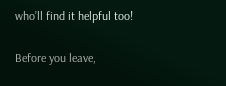who’ll find it helpful too!

Before you leave,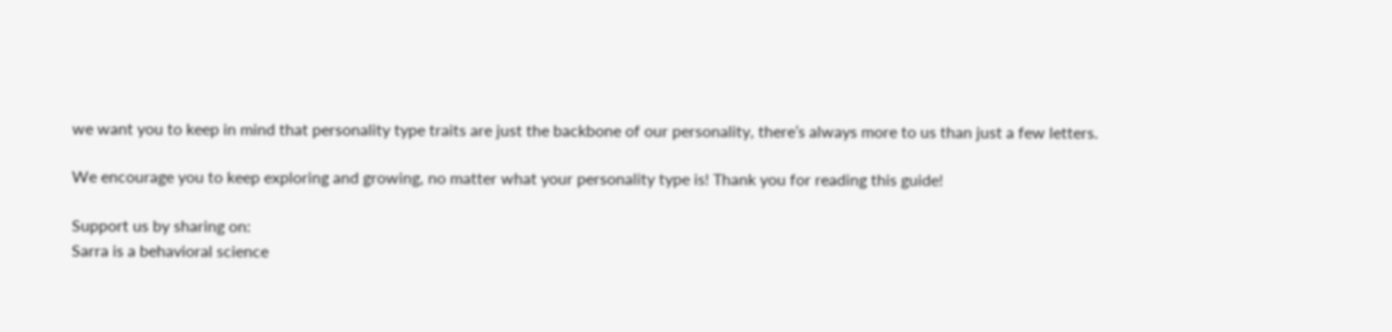we want you to keep in mind that personality type traits are just the backbone of our personality, there’s always more to us than just a few letters.

We encourage you to keep exploring and growing, no matter what your personality type is! Thank you for reading this guide!

Support us by sharing on:
Sarra is a behavioral science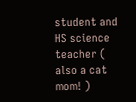student and HS science teacher ( also a cat mom! )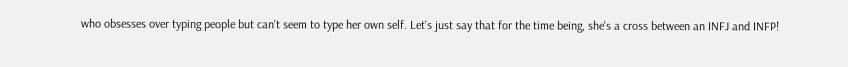who obsesses over typing people but can't seem to type her own self. Let's just say that for the time being, she's a cross between an INFJ and INFP!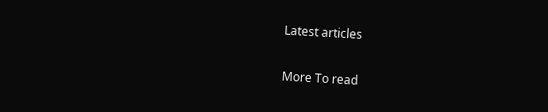Latest articles


More To read